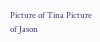Picture of Tina Picture of Jason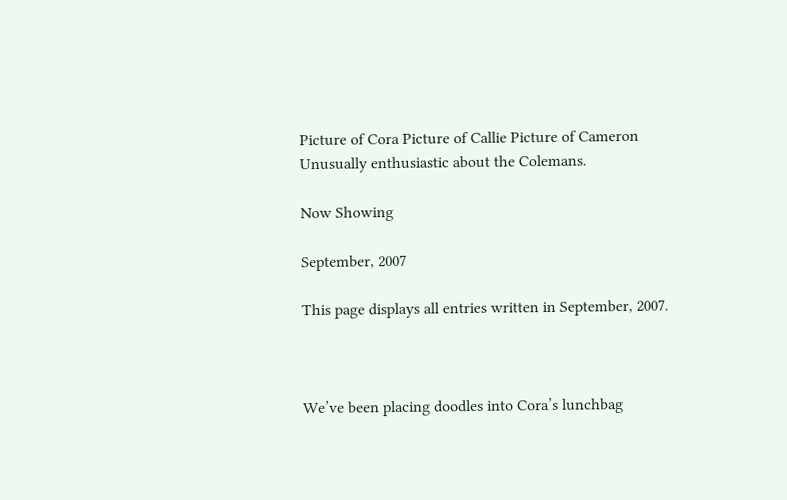Picture of Cora Picture of Callie Picture of Cameron
Unusually enthusiastic about the Colemans.

Now Showing

September, 2007

This page displays all entries written in September, 2007.



We’ve been placing doodles into Cora’s lunchbag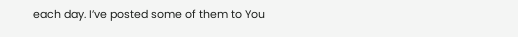each day. I’ve posted some of them to You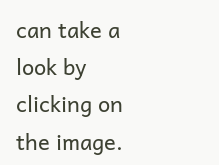can take a look by clicking on the image.